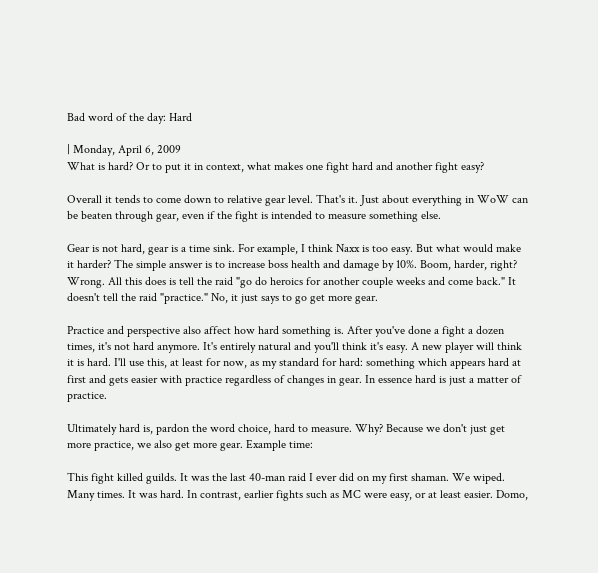Bad word of the day: Hard

| Monday, April 6, 2009
What is hard? Or to put it in context, what makes one fight hard and another fight easy?

Overall it tends to come down to relative gear level. That's it. Just about everything in WoW can be beaten through gear, even if the fight is intended to measure something else.

Gear is not hard, gear is a time sink. For example, I think Naxx is too easy. But what would make it harder? The simple answer is to increase boss health and damage by 10%. Boom, harder, right? Wrong. All this does is tell the raid "go do heroics for another couple weeks and come back." It doesn't tell the raid "practice." No, it just says to go get more gear.

Practice and perspective also affect how hard something is. After you've done a fight a dozen times, it's not hard anymore. It's entirely natural and you'll think it's easy. A new player will think it is hard. I'll use this, at least for now, as my standard for hard: something which appears hard at first and gets easier with practice regardless of changes in gear. In essence hard is just a matter of practice.

Ultimately hard is, pardon the word choice, hard to measure. Why? Because we don't just get more practice, we also get more gear. Example time:

This fight killed guilds. It was the last 40-man raid I ever did on my first shaman. We wiped. Many times. It was hard. In contrast, earlier fights such as MC were easy, or at least easier. Domo,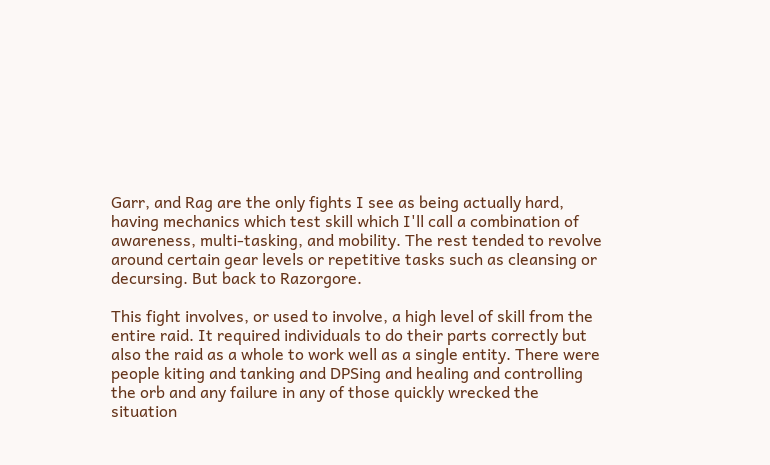Garr, and Rag are the only fights I see as being actually hard, having mechanics which test skill which I'll call a combination of awareness, multi-tasking, and mobility. The rest tended to revolve around certain gear levels or repetitive tasks such as cleansing or decursing. But back to Razorgore.

This fight involves, or used to involve, a high level of skill from the entire raid. It required individuals to do their parts correctly but also the raid as a whole to work well as a single entity. There were people kiting and tanking and DPSing and healing and controlling the orb and any failure in any of those quickly wrecked the situation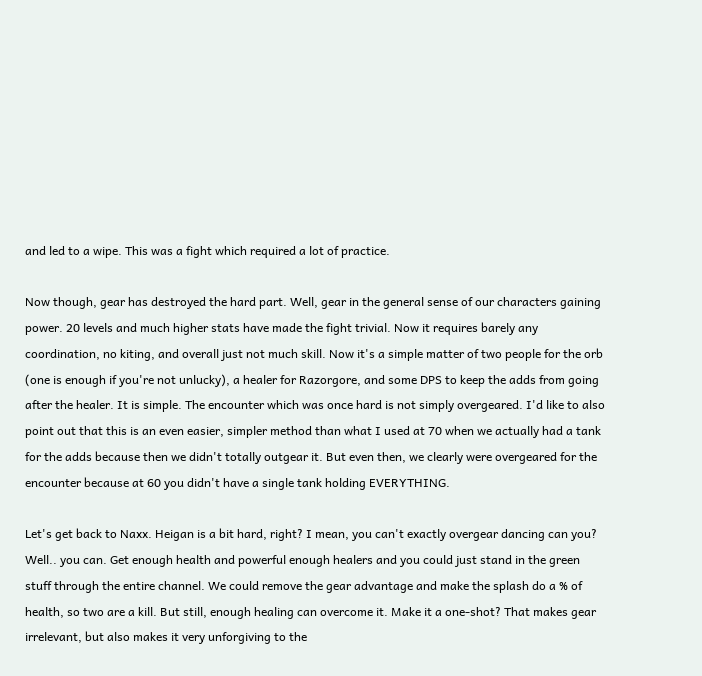and led to a wipe. This was a fight which required a lot of practice.

Now though, gear has destroyed the hard part. Well, gear in the general sense of our characters gaining power. 20 levels and much higher stats have made the fight trivial. Now it requires barely any coordination, no kiting, and overall just not much skill. Now it's a simple matter of two people for the orb (one is enough if you're not unlucky), a healer for Razorgore, and some DPS to keep the adds from going after the healer. It is simple. The encounter which was once hard is not simply overgeared. I'd like to also point out that this is an even easier, simpler method than what I used at 70 when we actually had a tank for the adds because then we didn't totally outgear it. But even then, we clearly were overgeared for the encounter because at 60 you didn't have a single tank holding EVERYTHING.

Let's get back to Naxx. Heigan is a bit hard, right? I mean, you can't exactly overgear dancing can you? Well.. you can. Get enough health and powerful enough healers and you could just stand in the green stuff through the entire channel. We could remove the gear advantage and make the splash do a % of health, so two are a kill. But still, enough healing can overcome it. Make it a one-shot? That makes gear irrelevant, but also makes it very unforgiving to the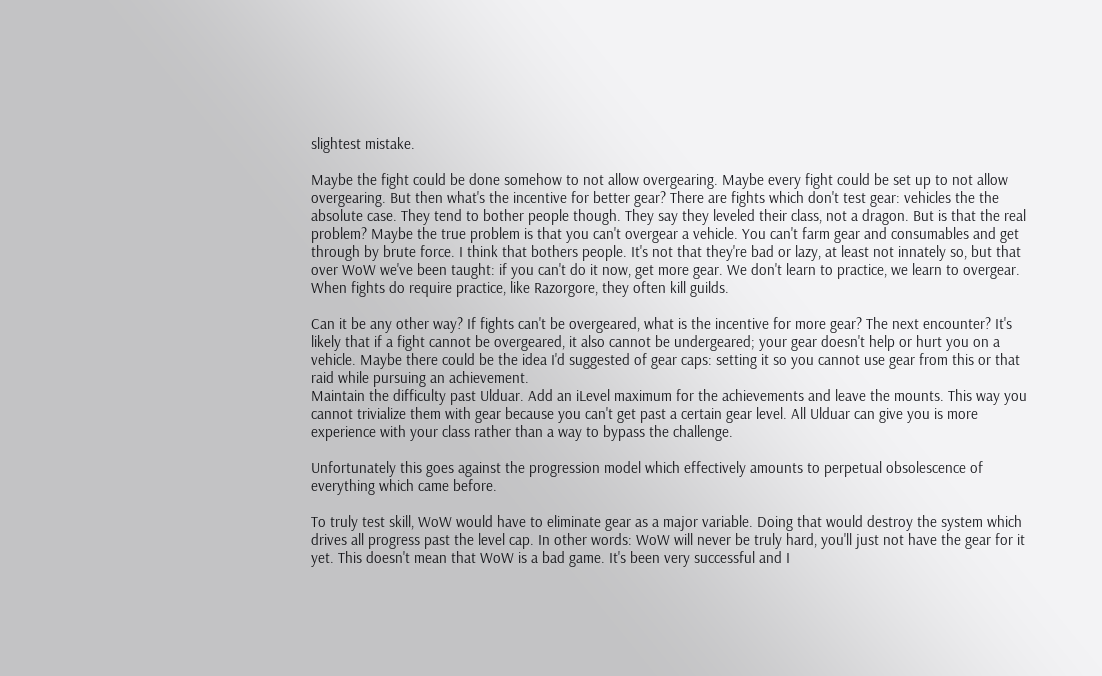slightest mistake.

Maybe the fight could be done somehow to not allow overgearing. Maybe every fight could be set up to not allow overgearing. But then what's the incentive for better gear? There are fights which don't test gear: vehicles the the absolute case. They tend to bother people though. They say they leveled their class, not a dragon. But is that the real problem? Maybe the true problem is that you can't overgear a vehicle. You can't farm gear and consumables and get through by brute force. I think that bothers people. It's not that they're bad or lazy, at least not innately so, but that over WoW we've been taught: if you can't do it now, get more gear. We don't learn to practice, we learn to overgear. When fights do require practice, like Razorgore, they often kill guilds.

Can it be any other way? If fights can't be overgeared, what is the incentive for more gear? The next encounter? It's likely that if a fight cannot be overgeared, it also cannot be undergeared; your gear doesn't help or hurt you on a vehicle. Maybe there could be the idea I'd suggested of gear caps: setting it so you cannot use gear from this or that raid while pursuing an achievement.
Maintain the difficulty past Ulduar. Add an iLevel maximum for the achievements and leave the mounts. This way you cannot trivialize them with gear because you can't get past a certain gear level. All Ulduar can give you is more experience with your class rather than a way to bypass the challenge.

Unfortunately this goes against the progression model which effectively amounts to perpetual obsolescence of everything which came before.

To truly test skill, WoW would have to eliminate gear as a major variable. Doing that would destroy the system which drives all progress past the level cap. In other words: WoW will never be truly hard, you'll just not have the gear for it yet. This doesn't mean that WoW is a bad game. It's been very successful and I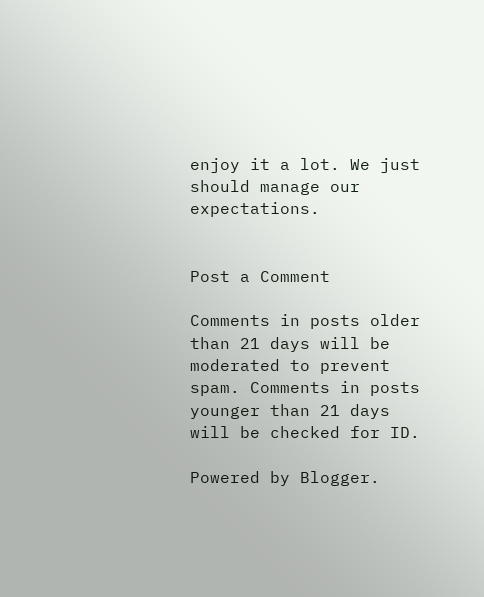enjoy it a lot. We just should manage our expectations.


Post a Comment

Comments in posts older than 21 days will be moderated to prevent spam. Comments in posts younger than 21 days will be checked for ID.

Powered by Blogger.